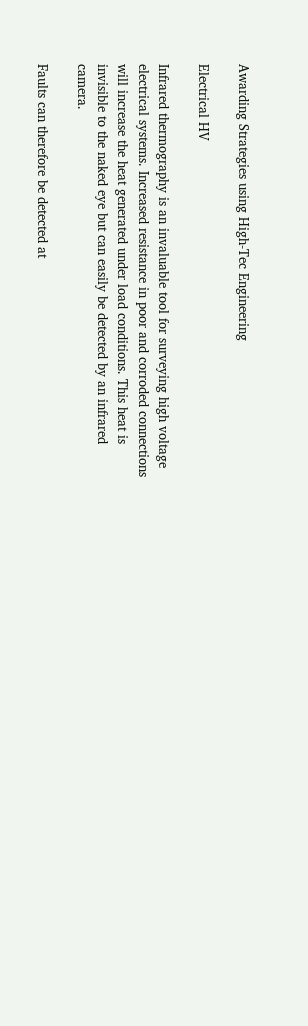Awarding Strategies using High-Tec Engineering

Electrical HV

Infrared thermography is an invaluable tool for surveying high voltage electrical systems. Increased resistance in poor and corroded connections will increase the heat generated under load conditions. This heat is invisible to the naked eye but can easily be detected by an infrared camera.

Faults can therefore be detected at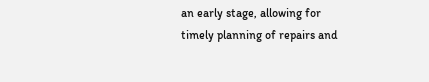an early stage, allowing for timely planning of repairs and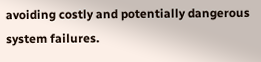avoiding costly and potentially dangerous system failures.